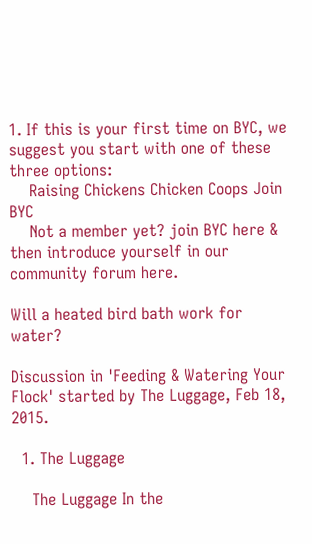1. If this is your first time on BYC, we suggest you start with one of these three options:
    Raising Chickens Chicken Coops Join BYC
    Not a member yet? join BYC here & then introduce yourself in our community forum here.

Will a heated bird bath work for water?

Discussion in 'Feeding & Watering Your Flock' started by The Luggage, Feb 18, 2015.

  1. The Luggage

    The Luggage In the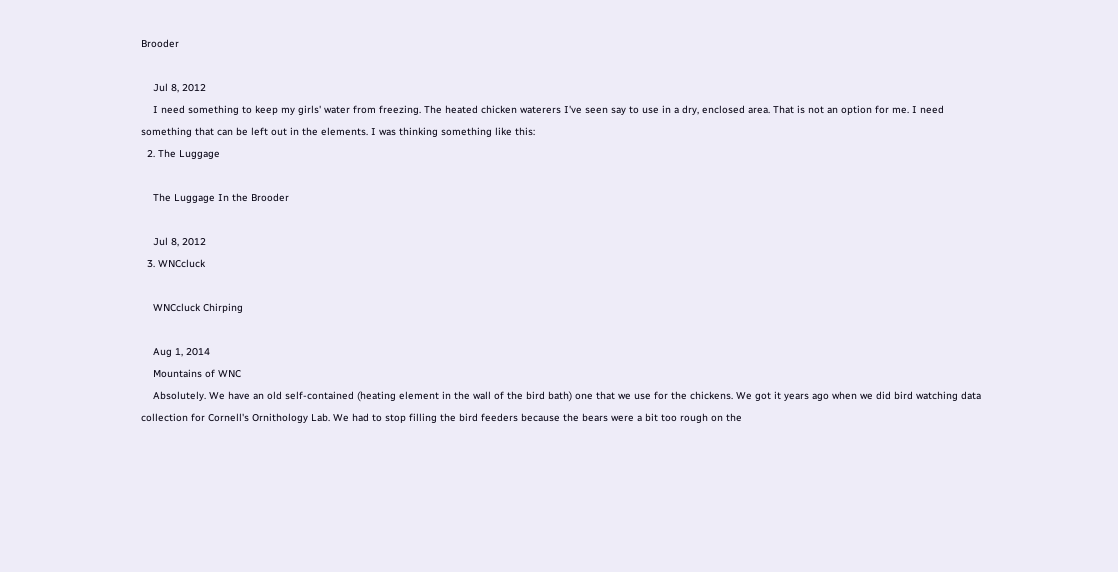Brooder

    Jul 8, 2012
    I need something to keep my girls' water from freezing. The heated chicken waterers I've seen say to use in a dry, enclosed area. That is not an option for me. I need something that can be left out in the elements. I was thinking something like this:
  2. The Luggage

    The Luggage In the Brooder

    Jul 8, 2012
  3. WNCcluck

    WNCcluck Chirping

    Aug 1, 2014
    Mountains of WNC
    Absolutely. We have an old self-contained (heating element in the wall of the bird bath) one that we use for the chickens. We got it years ago when we did bird watching data collection for Cornell's Ornithology Lab. We had to stop filling the bird feeders because the bears were a bit too rough on the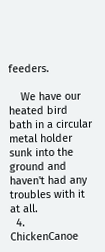feeders.

    We have our heated bird bath in a circular metal holder sunk into the ground and haven't had any troubles with it at all.
  4. ChickenCanoe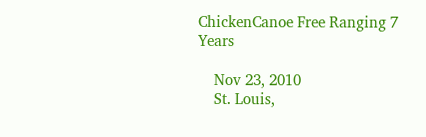ChickenCanoe Free Ranging 7 Years

    Nov 23, 2010
    St. Louis,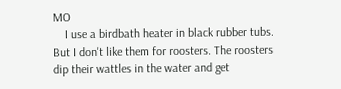MO
    I use a birdbath heater in black rubber tubs. But I don't like them for roosters. The roosters dip their wattles in the water and get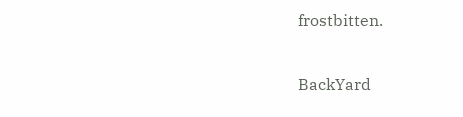frostbitten.

BackYard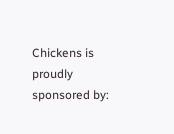Chickens is proudly sponsored by: